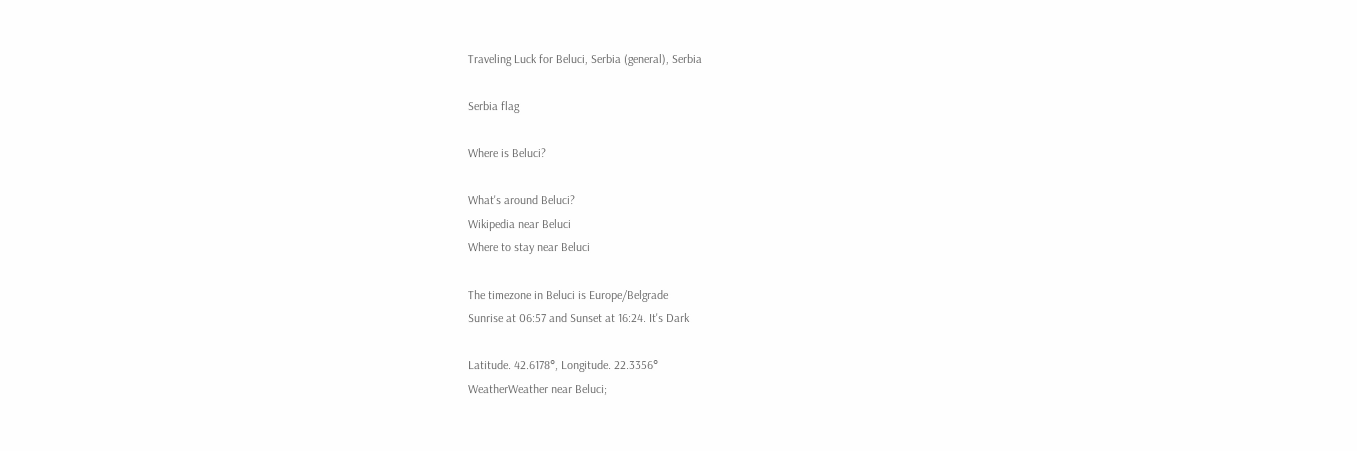Traveling Luck for Beluci, Serbia (general), Serbia

Serbia flag

Where is Beluci?

What's around Beluci?
Wikipedia near Beluci
Where to stay near Beluci

The timezone in Beluci is Europe/Belgrade
Sunrise at 06:57 and Sunset at 16:24. It's Dark

Latitude. 42.6178°, Longitude. 22.3356°
WeatherWeather near Beluci;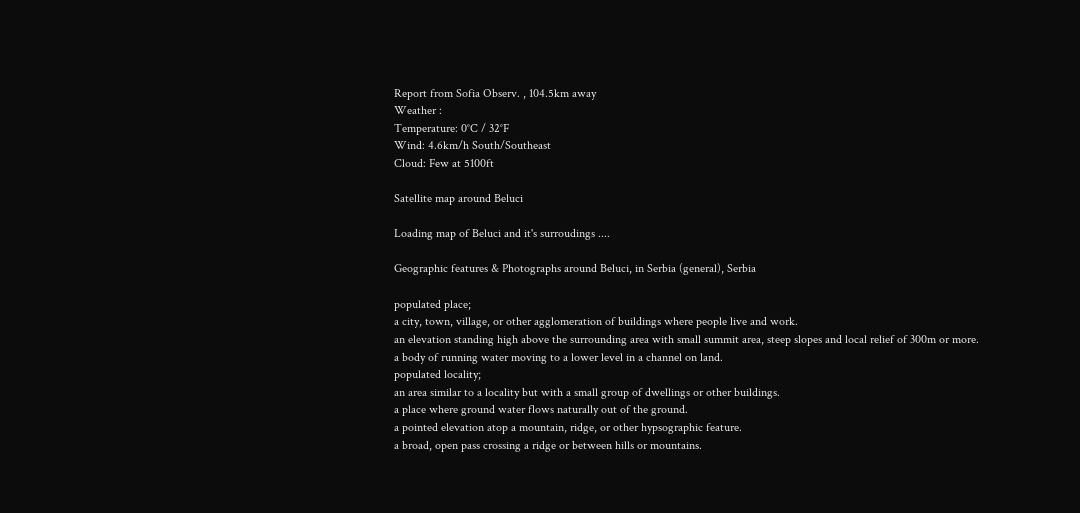Report from Sofia Observ. , 104.5km away
Weather :
Temperature: 0°C / 32°F
Wind: 4.6km/h South/Southeast
Cloud: Few at 5100ft

Satellite map around Beluci

Loading map of Beluci and it's surroudings ....

Geographic features & Photographs around Beluci, in Serbia (general), Serbia

populated place;
a city, town, village, or other agglomeration of buildings where people live and work.
an elevation standing high above the surrounding area with small summit area, steep slopes and local relief of 300m or more.
a body of running water moving to a lower level in a channel on land.
populated locality;
an area similar to a locality but with a small group of dwellings or other buildings.
a place where ground water flows naturally out of the ground.
a pointed elevation atop a mountain, ridge, or other hypsographic feature.
a broad, open pass crossing a ridge or between hills or mountains.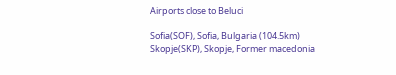Airports close to Beluci

Sofia(SOF), Sofia, Bulgaria (104.5km)
Skopje(SKP), Skopje, Former macedonia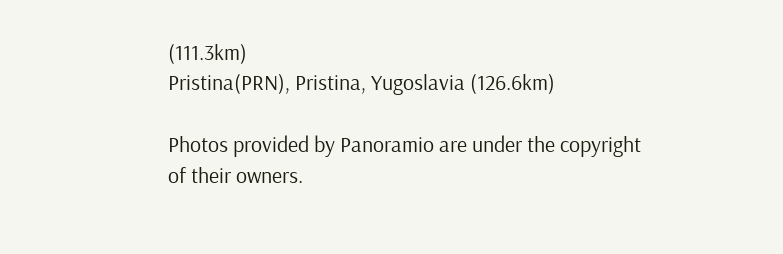(111.3km)
Pristina(PRN), Pristina, Yugoslavia (126.6km)

Photos provided by Panoramio are under the copyright of their owners.